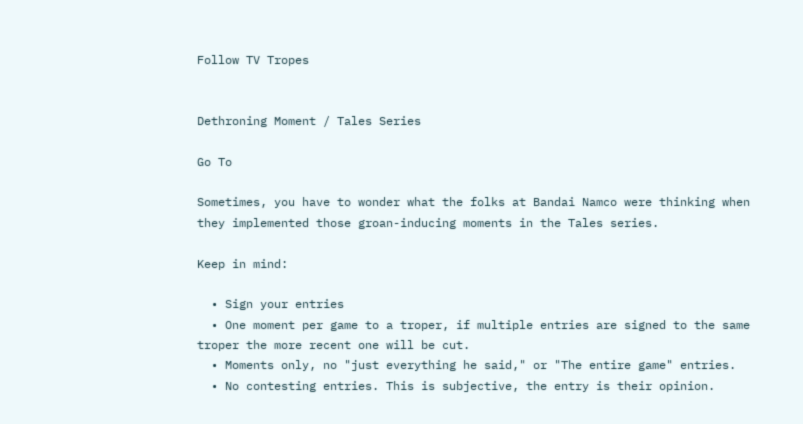Follow TV Tropes


Dethroning Moment / Tales Series

Go To

Sometimes, you have to wonder what the folks at Bandai Namco were thinking when they implemented those groan-inducing moments in the Tales series.

Keep in mind:

  • Sign your entries
  • One moment per game to a troper, if multiple entries are signed to the same troper the more recent one will be cut.
  • Moments only, no "just everything he said," or "The entire game" entries.
  • No contesting entries. This is subjective, the entry is their opinion.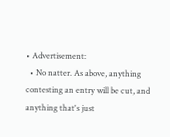• Advertisement:
  • No natter. As above, anything contesting an entry will be cut, and anything that's just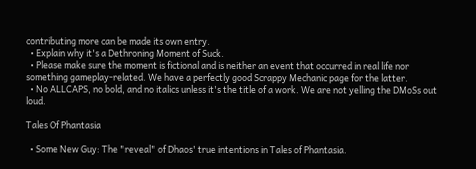contributing more can be made its own entry.
  • Explain why it's a Dethroning Moment of Suck.
  • Please make sure the moment is fictional and is neither an event that occurred in real life nor something gameplay-related. We have a perfectly good Scrappy Mechanic page for the latter.
  • No ALLCAPS, no bold, and no italics unless it's the title of a work. We are not yelling the DMoSs out loud.

Tales Of Phantasia

  • Some New Guy: The "reveal" of Dhaos' true intentions in Tales of Phantasia.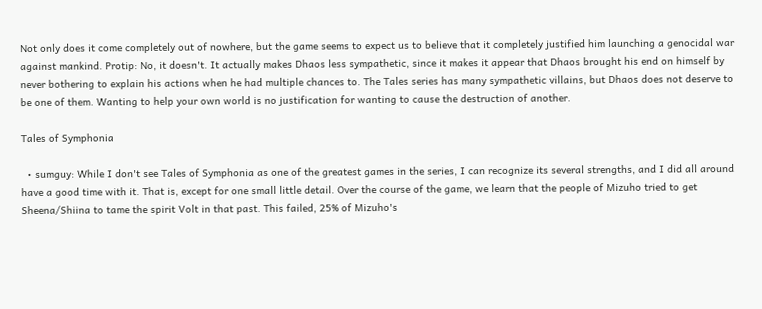Not only does it come completely out of nowhere, but the game seems to expect us to believe that it completely justified him launching a genocidal war against mankind. Protip: No, it doesn't. It actually makes Dhaos less sympathetic, since it makes it appear that Dhaos brought his end on himself by never bothering to explain his actions when he had multiple chances to. The Tales series has many sympathetic villains, but Dhaos does not deserve to be one of them. Wanting to help your own world is no justification for wanting to cause the destruction of another.

Tales of Symphonia

  • sumguy: While I don't see Tales of Symphonia as one of the greatest games in the series, I can recognize its several strengths, and I did all around have a good time with it. That is, except for one small little detail. Over the course of the game, we learn that the people of Mizuho tried to get Sheena/Shiina to tame the spirit Volt in that past. This failed, 25% of Mizuho's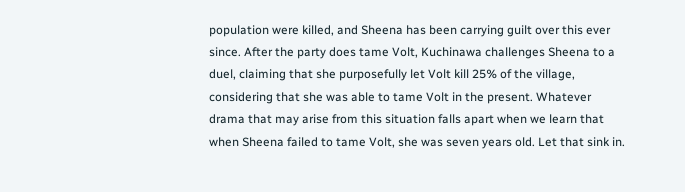population were killed, and Sheena has been carrying guilt over this ever since. After the party does tame Volt, Kuchinawa challenges Sheena to a duel, claiming that she purposefully let Volt kill 25% of the village, considering that she was able to tame Volt in the present. Whatever drama that may arise from this situation falls apart when we learn that when Sheena failed to tame Volt, she was seven years old. Let that sink in.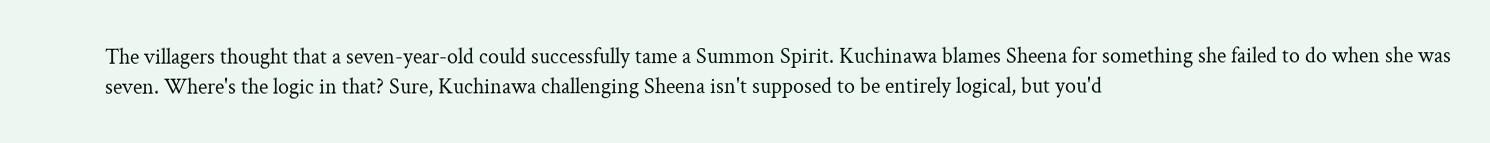The villagers thought that a seven-year-old could successfully tame a Summon Spirit. Kuchinawa blames Sheena for something she failed to do when she was seven. Where's the logic in that? Sure, Kuchinawa challenging Sheena isn't supposed to be entirely logical, but you'd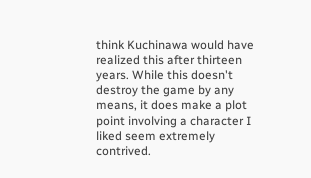think Kuchinawa would have realized this after thirteen years. While this doesn't destroy the game by any means, it does make a plot point involving a character I liked seem extremely contrived.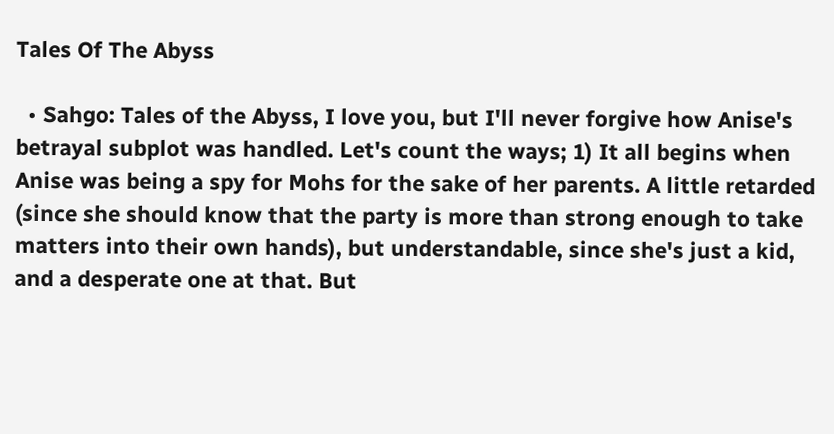Tales Of The Abyss

  • Sahgo: Tales of the Abyss, I love you, but I'll never forgive how Anise's betrayal subplot was handled. Let's count the ways; 1) It all begins when Anise was being a spy for Mohs for the sake of her parents. A little retarded (since she should know that the party is more than strong enough to take matters into their own hands), but understandable, since she's just a kid, and a desperate one at that. But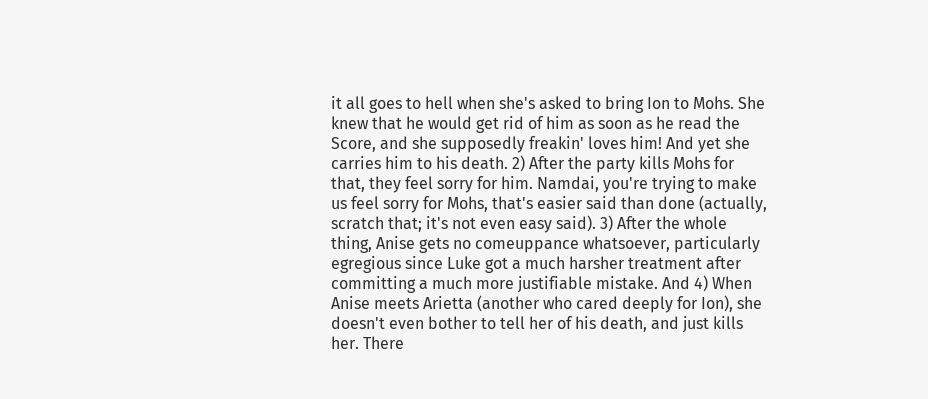it all goes to hell when she's asked to bring Ion to Mohs. She knew that he would get rid of him as soon as he read the Score, and she supposedly freakin' loves him! And yet she carries him to his death. 2) After the party kills Mohs for that, they feel sorry for him. Namdai, you're trying to make us feel sorry for Mohs, that's easier said than done (actually, scratch that; it's not even easy said). 3) After the whole thing, Anise gets no comeuppance whatsoever, particularly egregious since Luke got a much harsher treatment after committing a much more justifiable mistake. And 4) When Anise meets Arietta (another who cared deeply for Ion), she doesn't even bother to tell her of his death, and just kills her. There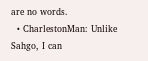are no words.
  • CharlestonMan: Unlike Sahgo, I can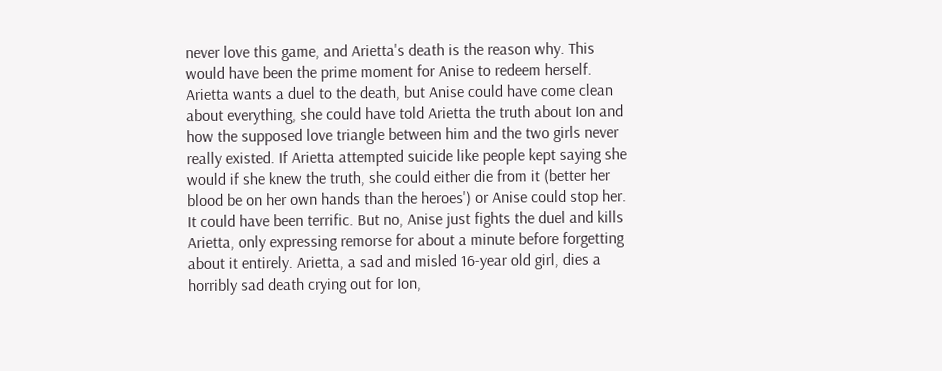never love this game, and Arietta's death is the reason why. This would have been the prime moment for Anise to redeem herself. Arietta wants a duel to the death, but Anise could have come clean about everything, she could have told Arietta the truth about Ion and how the supposed love triangle between him and the two girls never really existed. If Arietta attempted suicide like people kept saying she would if she knew the truth, she could either die from it (better her blood be on her own hands than the heroes') or Anise could stop her. It could have been terrific. But no, Anise just fights the duel and kills Arietta, only expressing remorse for about a minute before forgetting about it entirely. Arietta, a sad and misled 16-year old girl, dies a horribly sad death crying out for Ion,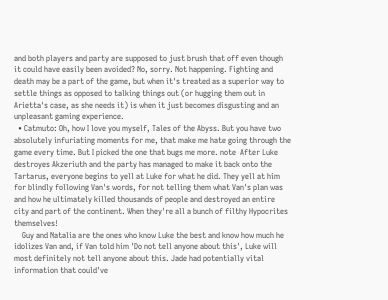and both players and party are supposed to just brush that off even though it could have easily been avoided? No, sorry. Not happening. Fighting and death may be a part of the game, but when it's treated as a superior way to settle things as opposed to talking things out (or hugging them out in Arietta's case, as she needs it) is when it just becomes disgusting and an unpleasant gaming experience.
  • Catmuto: Oh, how I love you myself, Tales of the Abyss. But you have two absolutely infuriating moments for me, that make me hate going through the game every time. But I picked the one that bugs me more. note  After Luke destroyes Akzeriuth and the party has managed to make it back onto the Tartarus, everyone begins to yell at Luke for what he did. They yell at him for blindly following Van's words, for not telling them what Van's plan was and how he ultimately killed thousands of people and destroyed an entire city and part of the continent. When they're all a bunch of filthy Hypocrites themselves!
    Guy and Natalia are the ones who know Luke the best and know how much he idolizes Van and, if Van told him 'Do not tell anyone about this', Luke will most definitely not tell anyone about this. Jade had potentially vital information that could've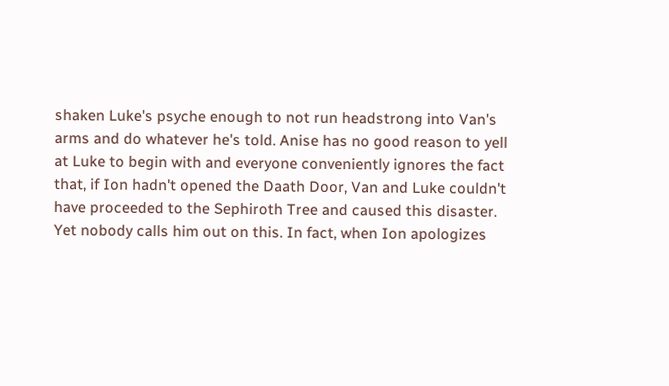shaken Luke's psyche enough to not run headstrong into Van's arms and do whatever he's told. Anise has no good reason to yell at Luke to begin with and everyone conveniently ignores the fact that, if Ion hadn't opened the Daath Door, Van and Luke couldn't have proceeded to the Sephiroth Tree and caused this disaster. Yet nobody calls him out on this. In fact, when Ion apologizes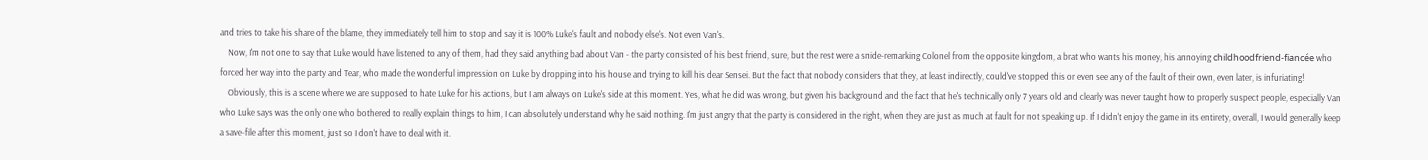and tries to take his share of the blame, they immediately tell him to stop and say it is 100% Luke's fault and nobody else's. Not even Van's.
    Now, I'm not one to say that Luke would have listened to any of them, had they said anything bad about Van - the party consisted of his best friend, sure, but the rest were a snide-remarking Colonel from the opposite kingdom, a brat who wants his money, his annoying childhoodfriend-fiancée who forced her way into the party and Tear, who made the wonderful impression on Luke by dropping into his house and trying to kill his dear Sensei. But the fact that nobody considers that they, at least indirectly, could've stopped this or even see any of the fault of their own, even later, is infuriating!
    Obviously, this is a scene where we are supposed to hate Luke for his actions, but I am always on Luke's side at this moment. Yes, what he did was wrong, but given his background and the fact that he's technically only 7 years old and clearly was never taught how to properly suspect people, especially Van who Luke says was the only one who bothered to really explain things to him, I can absolutely understand why he said nothing. I'm just angry that the party is considered in the right, when they are just as much at fault for not speaking up. If I didn't enjoy the game in its entirety, overall, I would generally keep a save-file after this moment, just so I don't have to deal with it.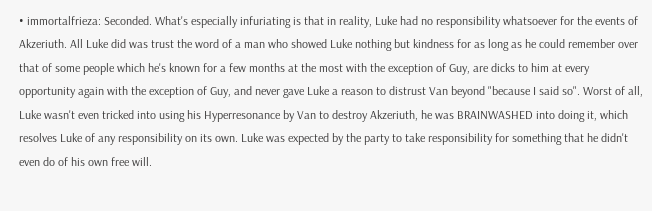• immortalfrieza: Seconded. What's especially infuriating is that in reality, Luke had no responsibility whatsoever for the events of Akzeriuth. All Luke did was trust the word of a man who showed Luke nothing but kindness for as long as he could remember over that of some people which he's known for a few months at the most with the exception of Guy, are dicks to him at every opportunity again with the exception of Guy, and never gave Luke a reason to distrust Van beyond "because I said so". Worst of all, Luke wasn't even tricked into using his Hyperresonance by Van to destroy Akzeriuth, he was BRAINWASHED into doing it, which resolves Luke of any responsibility on its own. Luke was expected by the party to take responsibility for something that he didn't even do of his own free will.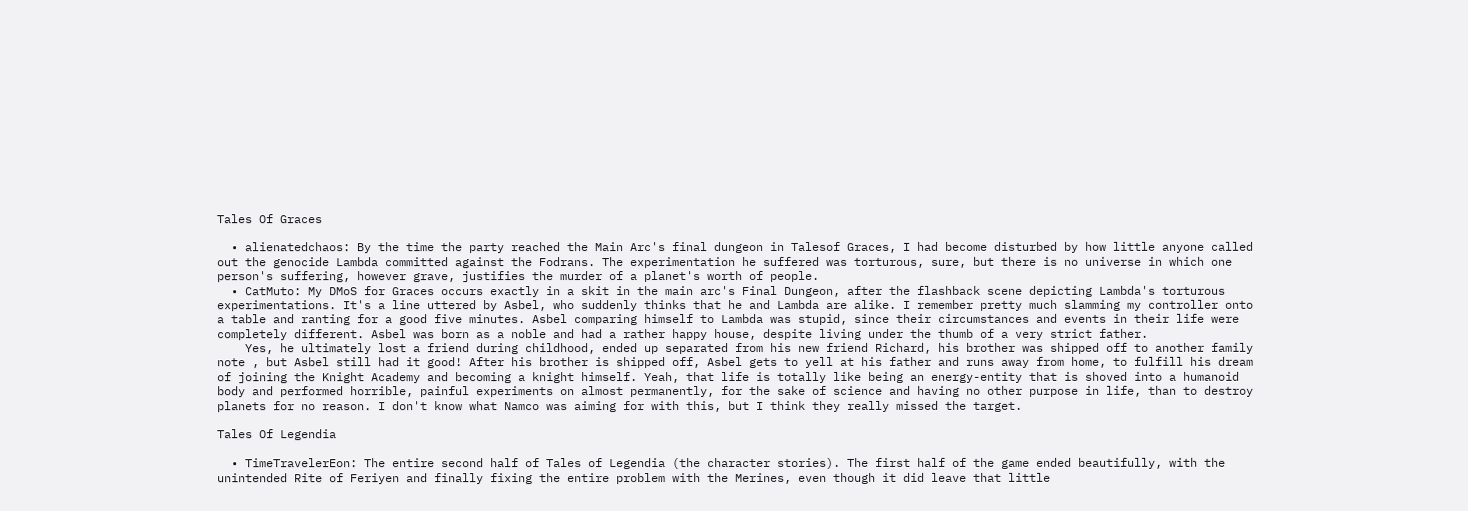Tales Of Graces

  • alienatedchaos: By the time the party reached the Main Arc's final dungeon in Talesof Graces, I had become disturbed by how little anyone called out the genocide Lambda committed against the Fodrans. The experimentation he suffered was torturous, sure, but there is no universe in which one person's suffering, however grave, justifies the murder of a planet's worth of people.
  • CatMuto: My DMoS for Graces occurs exactly in a skit in the main arc's Final Dungeon, after the flashback scene depicting Lambda's torturous experimentations. It's a line uttered by Asbel, who suddenly thinks that he and Lambda are alike. I remember pretty much slamming my controller onto a table and ranting for a good five minutes. Asbel comparing himself to Lambda was stupid, since their circumstances and events in their life were completely different. Asbel was born as a noble and had a rather happy house, despite living under the thumb of a very strict father.
    Yes, he ultimately lost a friend during childhood, ended up separated from his new friend Richard, his brother was shipped off to another family note , but Asbel still had it good! After his brother is shipped off, Asbel gets to yell at his father and runs away from home, to fulfill his dream of joining the Knight Academy and becoming a knight himself. Yeah, that life is totally like being an energy-entity that is shoved into a humanoid body and performed horrible, painful experiments on almost permanently, for the sake of science and having no other purpose in life, than to destroy planets for no reason. I don't know what Namco was aiming for with this, but I think they really missed the target.

Tales Of Legendia

  • TimeTravelerEon: The entire second half of Tales of Legendia (the character stories). The first half of the game ended beautifully, with the unintended Rite of Feriyen and finally fixing the entire problem with the Merines, even though it did leave that little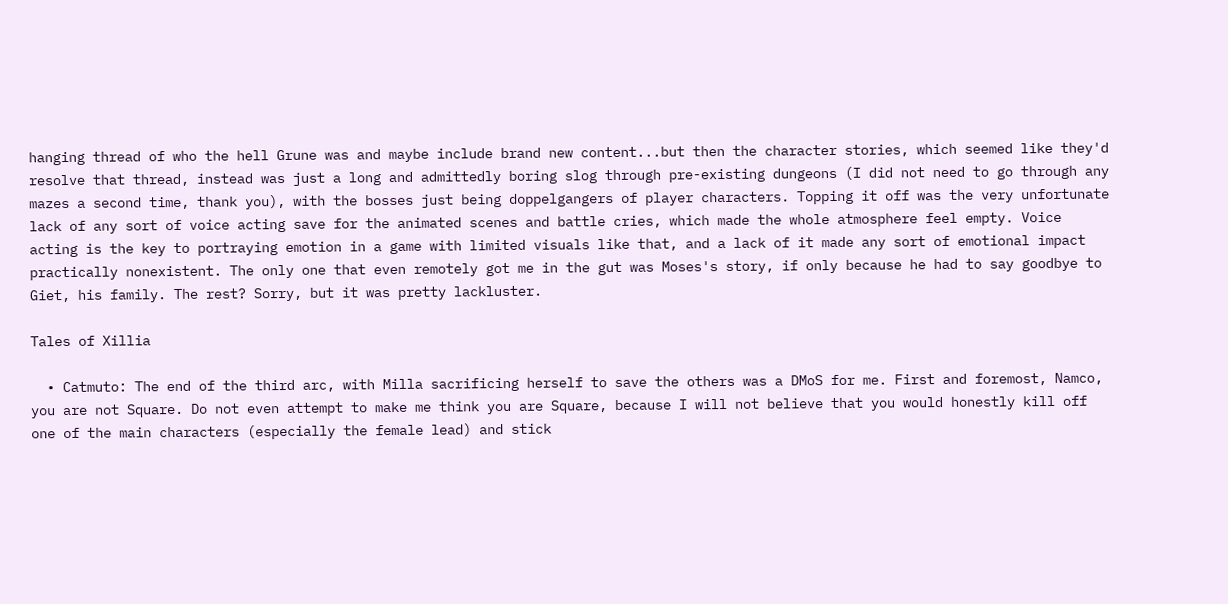hanging thread of who the hell Grune was and maybe include brand new content...but then the character stories, which seemed like they'd resolve that thread, instead was just a long and admittedly boring slog through pre-existing dungeons (I did not need to go through any mazes a second time, thank you), with the bosses just being doppelgangers of player characters. Topping it off was the very unfortunate lack of any sort of voice acting save for the animated scenes and battle cries, which made the whole atmosphere feel empty. Voice acting is the key to portraying emotion in a game with limited visuals like that, and a lack of it made any sort of emotional impact practically nonexistent. The only one that even remotely got me in the gut was Moses's story, if only because he had to say goodbye to Giet, his family. The rest? Sorry, but it was pretty lackluster.

Tales of Xillia

  • Catmuto: The end of the third arc, with Milla sacrificing herself to save the others was a DMoS for me. First and foremost, Namco, you are not Square. Do not even attempt to make me think you are Square, because I will not believe that you would honestly kill off one of the main characters (especially the female lead) and stick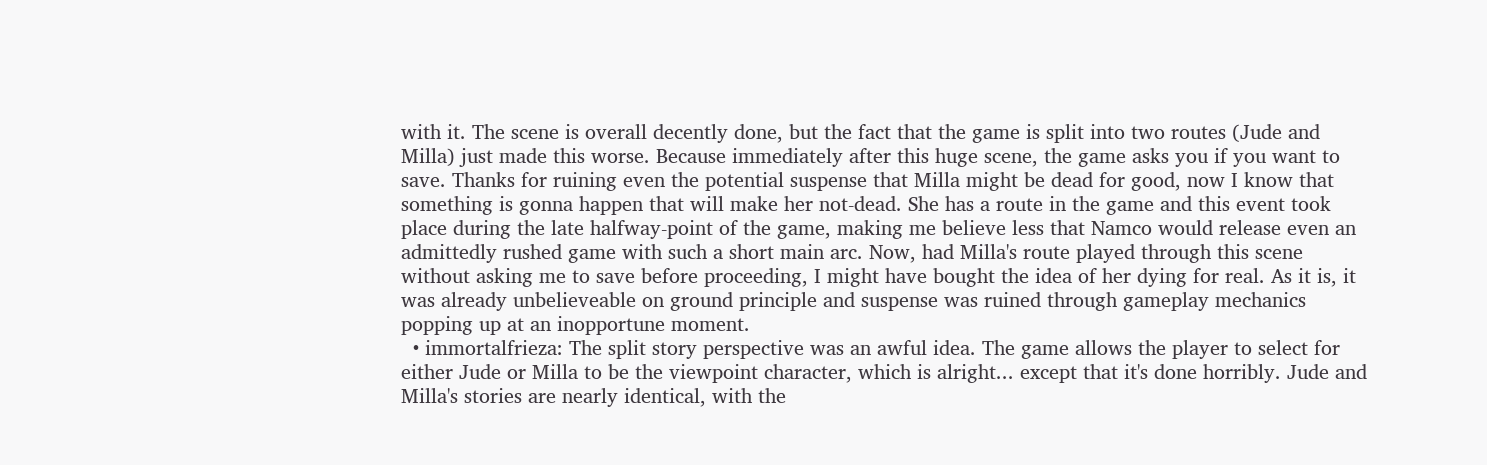with it. The scene is overall decently done, but the fact that the game is split into two routes (Jude and Milla) just made this worse. Because immediately after this huge scene, the game asks you if you want to save. Thanks for ruining even the potential suspense that Milla might be dead for good, now I know that something is gonna happen that will make her not-dead. She has a route in the game and this event took place during the late halfway-point of the game, making me believe less that Namco would release even an admittedly rushed game with such a short main arc. Now, had Milla's route played through this scene without asking me to save before proceeding, I might have bought the idea of her dying for real. As it is, it was already unbelieveable on ground principle and suspense was ruined through gameplay mechanics popping up at an inopportune moment.
  • immortalfrieza: The split story perspective was an awful idea. The game allows the player to select for either Jude or Milla to be the viewpoint character, which is alright... except that it's done horribly. Jude and Milla's stories are nearly identical, with the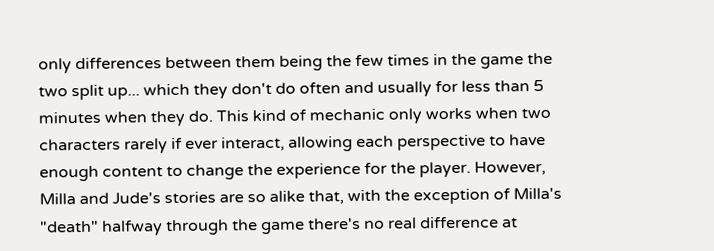only differences between them being the few times in the game the two split up... which they don't do often and usually for less than 5 minutes when they do. This kind of mechanic only works when two characters rarely if ever interact, allowing each perspective to have enough content to change the experience for the player. However, Milla and Jude's stories are so alike that, with the exception of Milla's "death" halfway through the game there's no real difference at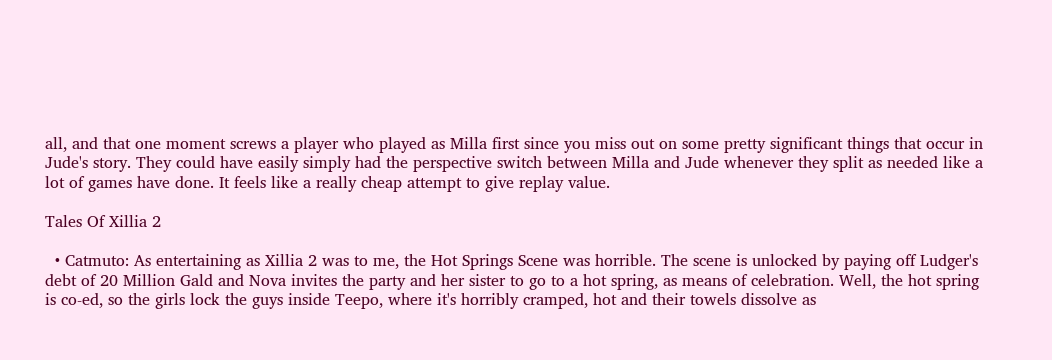all, and that one moment screws a player who played as Milla first since you miss out on some pretty significant things that occur in Jude's story. They could have easily simply had the perspective switch between Milla and Jude whenever they split as needed like a lot of games have done. It feels like a really cheap attempt to give replay value.

Tales Of Xillia 2

  • Catmuto: As entertaining as Xillia 2 was to me, the Hot Springs Scene was horrible. The scene is unlocked by paying off Ludger's debt of 20 Million Gald and Nova invites the party and her sister to go to a hot spring, as means of celebration. Well, the hot spring is co-ed, so the girls lock the guys inside Teepo, where it's horribly cramped, hot and their towels dissolve as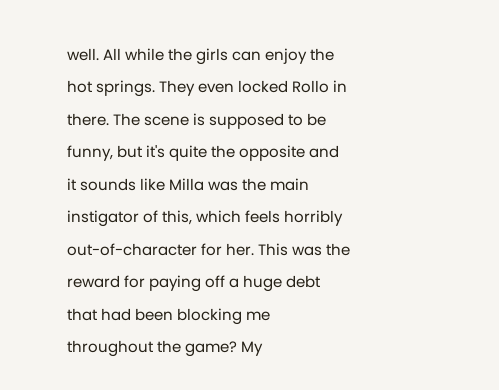well. All while the girls can enjoy the hot springs. They even locked Rollo in there. The scene is supposed to be funny, but it's quite the opposite and it sounds like Milla was the main instigator of this, which feels horribly out-of-character for her. This was the reward for paying off a huge debt that had been blocking me throughout the game? My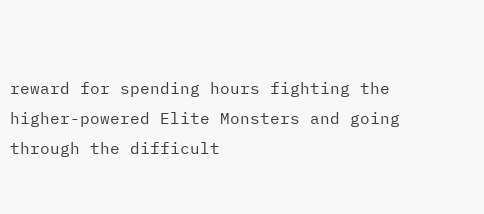reward for spending hours fighting the higher-powered Elite Monsters and going through the difficult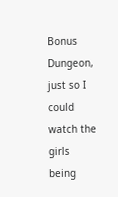Bonus Dungeon, just so I could watch the girls being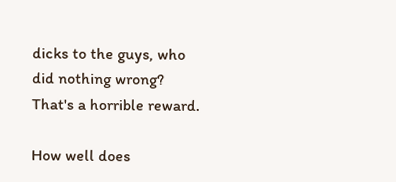dicks to the guys, who did nothing wrong? That's a horrible reward.

How well does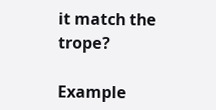it match the trope?

Example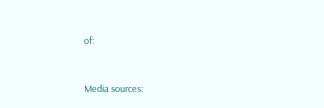of:


Media sources: